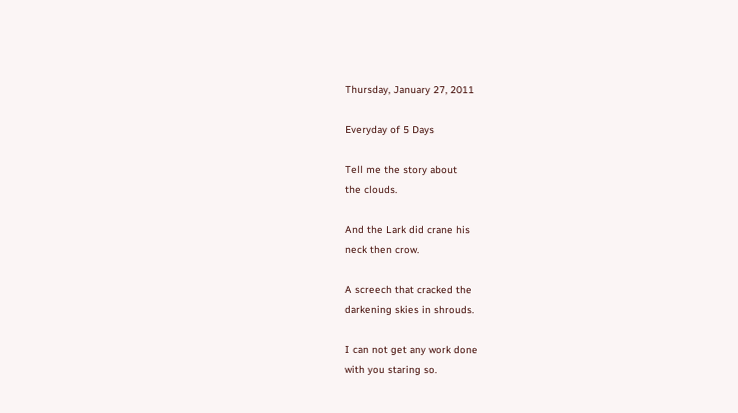Thursday, January 27, 2011

Everyday of 5 Days

Tell me the story about
the clouds.

And the Lark did crane his
neck then crow.

A screech that cracked the
darkening skies in shrouds.

I can not get any work done
with you staring so.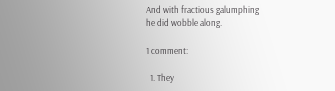And with fractious galumphing
he did wobble along.

1 comment:

  1. They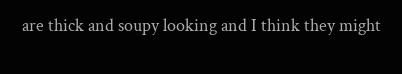are thick and soupy looking and I think they might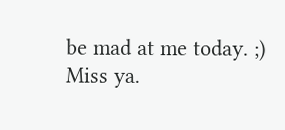be mad at me today. ;) Miss ya.